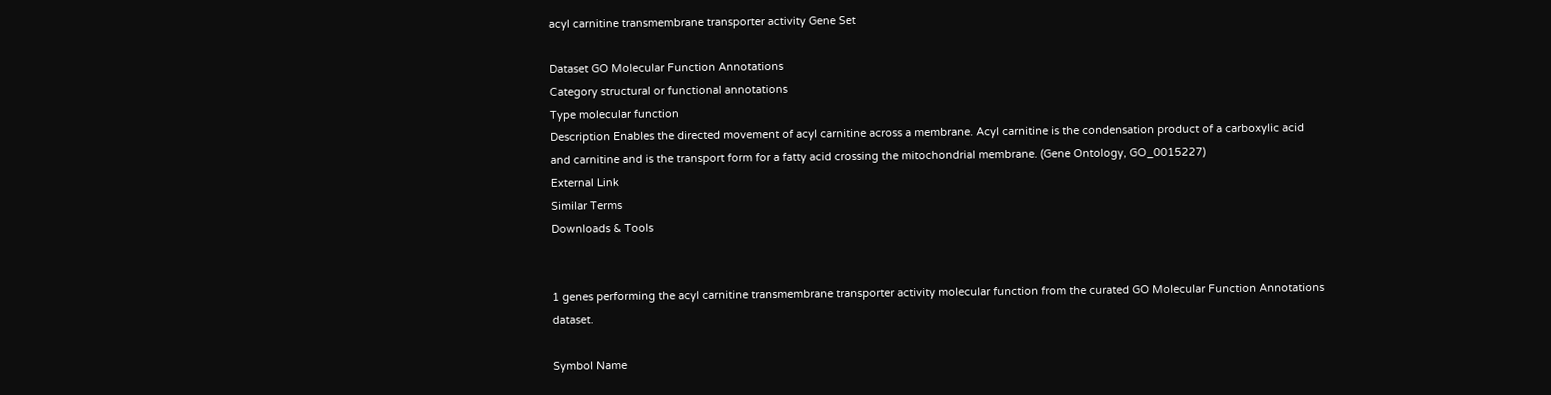acyl carnitine transmembrane transporter activity Gene Set

Dataset GO Molecular Function Annotations
Category structural or functional annotations
Type molecular function
Description Enables the directed movement of acyl carnitine across a membrane. Acyl carnitine is the condensation product of a carboxylic acid and carnitine and is the transport form for a fatty acid crossing the mitochondrial membrane. (Gene Ontology, GO_0015227)
External Link
Similar Terms
Downloads & Tools


1 genes performing the acyl carnitine transmembrane transporter activity molecular function from the curated GO Molecular Function Annotations dataset.

Symbol Name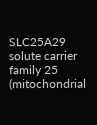SLC25A29 solute carrier family 25 (mitochondrial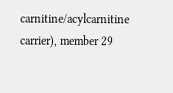carnitine/acylcarnitine carrier), member 29